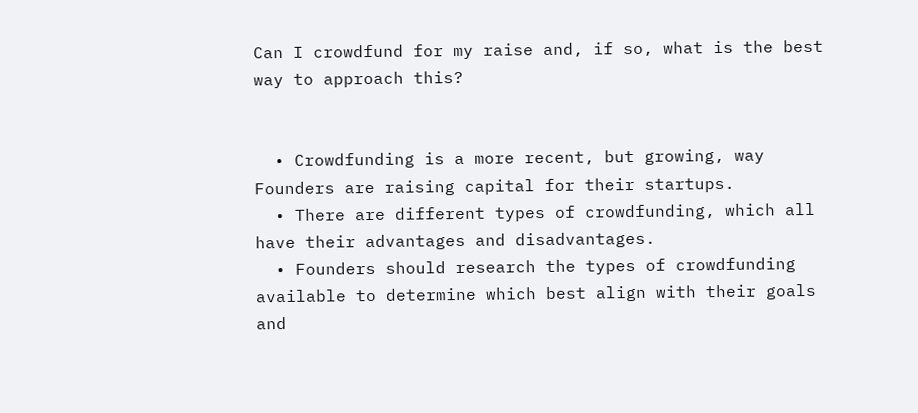Can I crowdfund for my raise and, if so, what is the best way to approach this?


  • Crowdfunding is a more recent, but growing, way Founders are raising capital for their startups.
  • There are different types of crowdfunding, which all have their advantages and disadvantages.
  • Founders should research the types of crowdfunding available to determine which best align with their goals and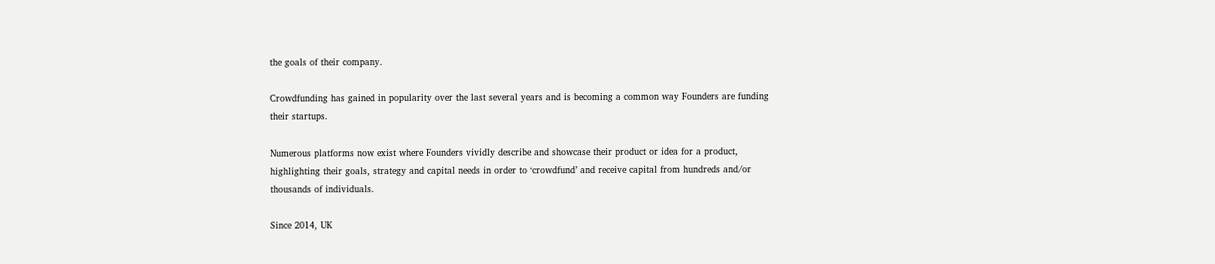the goals of their company.

Crowdfunding has gained in popularity over the last several years and is becoming a common way Founders are funding their startups.

Numerous platforms now exist where Founders vividly describe and showcase their product or idea for a product, highlighting their goals, strategy and capital needs in order to ‘crowdfund’ and receive capital from hundreds and/or thousands of individuals.

Since 2014, UK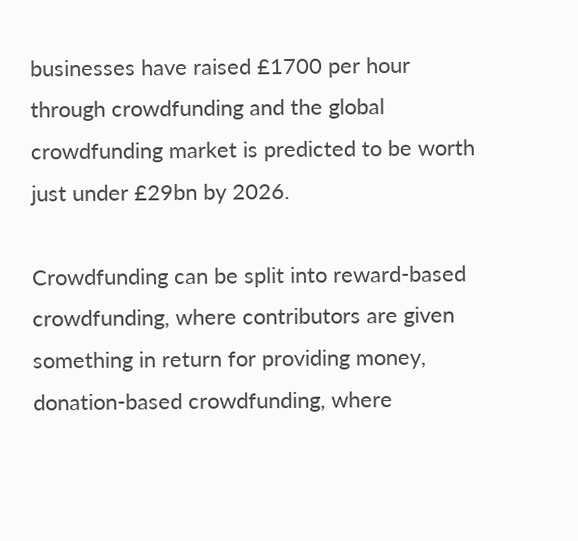businesses have raised £1700 per hour through crowdfunding and the global crowdfunding market is predicted to be worth just under £29bn by 2026.

Crowdfunding can be split into reward-based crowdfunding, where contributors are given something in return for providing money, donation-based crowdfunding, where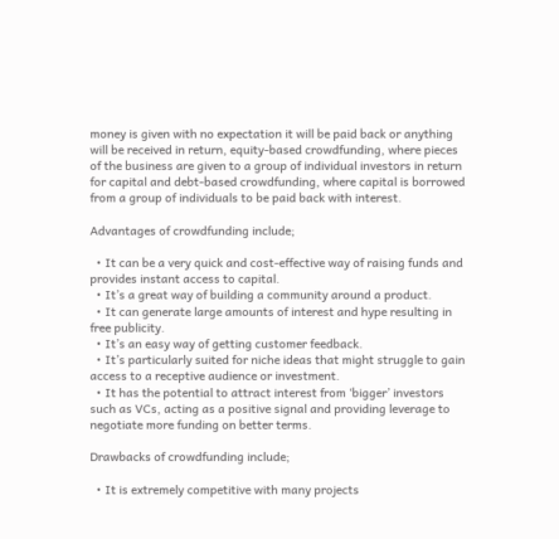money is given with no expectation it will be paid back or anything will be received in return, equity-based crowdfunding, where pieces of the business are given to a group of individual investors in return for capital and debt-based crowdfunding, where capital is borrowed from a group of individuals to be paid back with interest.

Advantages of crowdfunding include;

  • It can be a very quick and cost-effective way of raising funds and provides instant access to capital.
  • It’s a great way of building a community around a product.
  • It can generate large amounts of interest and hype resulting in free publicity.
  • It’s an easy way of getting customer feedback.
  • It’s particularly suited for niche ideas that might struggle to gain access to a receptive audience or investment.
  • It has the potential to attract interest from ‘bigger’ investors such as VCs, acting as a positive signal and providing leverage to negotiate more funding on better terms.

Drawbacks of crowdfunding include;

  • It is extremely competitive with many projects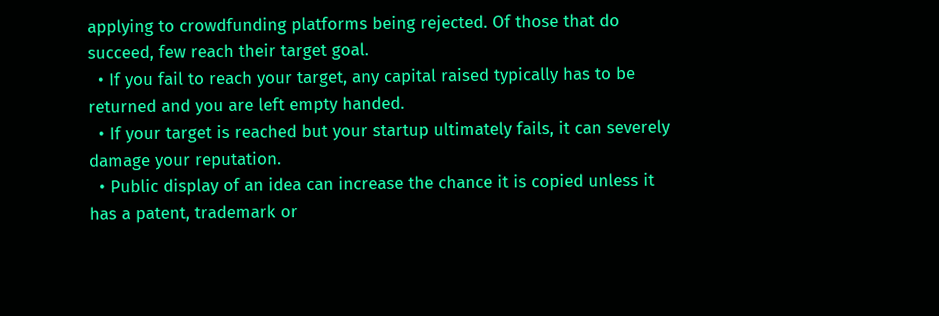applying to crowdfunding platforms being rejected. Of those that do succeed, few reach their target goal.
  • If you fail to reach your target, any capital raised typically has to be returned and you are left empty handed.
  • If your target is reached but your startup ultimately fails, it can severely damage your reputation.
  • Public display of an idea can increase the chance it is copied unless it has a patent, trademark or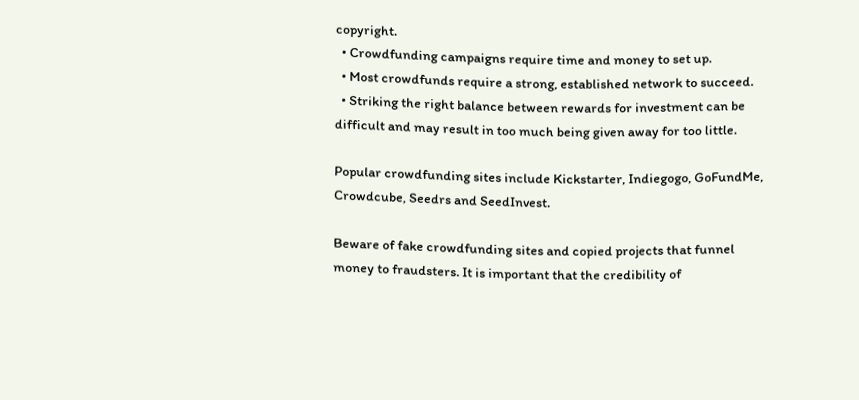copyright.
  • Crowdfunding campaigns require time and money to set up.
  • Most crowdfunds require a strong, established network to succeed.
  • Striking the right balance between rewards for investment can be difficult and may result in too much being given away for too little.

Popular crowdfunding sites include Kickstarter, Indiegogo, GoFundMe, Crowdcube, Seedrs and SeedInvest.

Beware of fake crowdfunding sites and copied projects that funnel money to fraudsters. It is important that the credibility of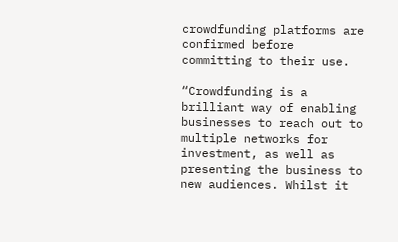crowdfunding platforms are confirmed before committing to their use.

“Crowdfunding is a brilliant way of enabling businesses to reach out to multiple networks for investment, as well as presenting the business to new audiences. Whilst it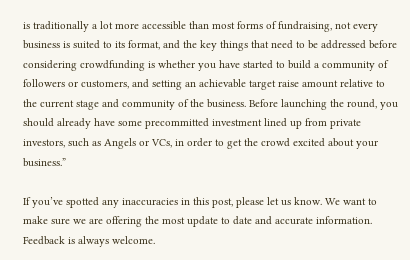is traditionally a lot more accessible than most forms of fundraising, not every business is suited to its format, and the key things that need to be addressed before considering crowdfunding is whether you have started to build a community of followers or customers, and setting an achievable target raise amount relative to the current stage and community of the business. Before launching the round, you should already have some precommitted investment lined up from private investors, such as Angels or VCs, in order to get the crowd excited about your business.”

If you’ve spotted any inaccuracies in this post, please let us know. We want to make sure we are offering the most update to date and accurate information. Feedback is always welcome.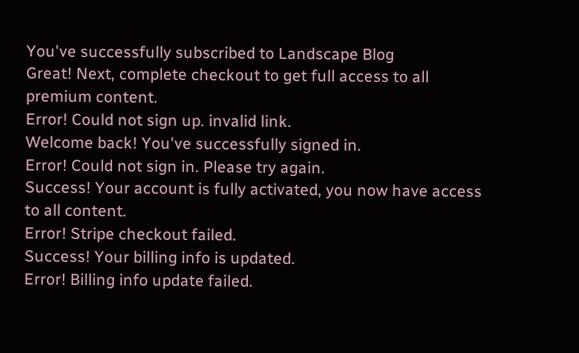You've successfully subscribed to Landscape Blog
Great! Next, complete checkout to get full access to all premium content.
Error! Could not sign up. invalid link.
Welcome back! You've successfully signed in.
Error! Could not sign in. Please try again.
Success! Your account is fully activated, you now have access to all content.
Error! Stripe checkout failed.
Success! Your billing info is updated.
Error! Billing info update failed.